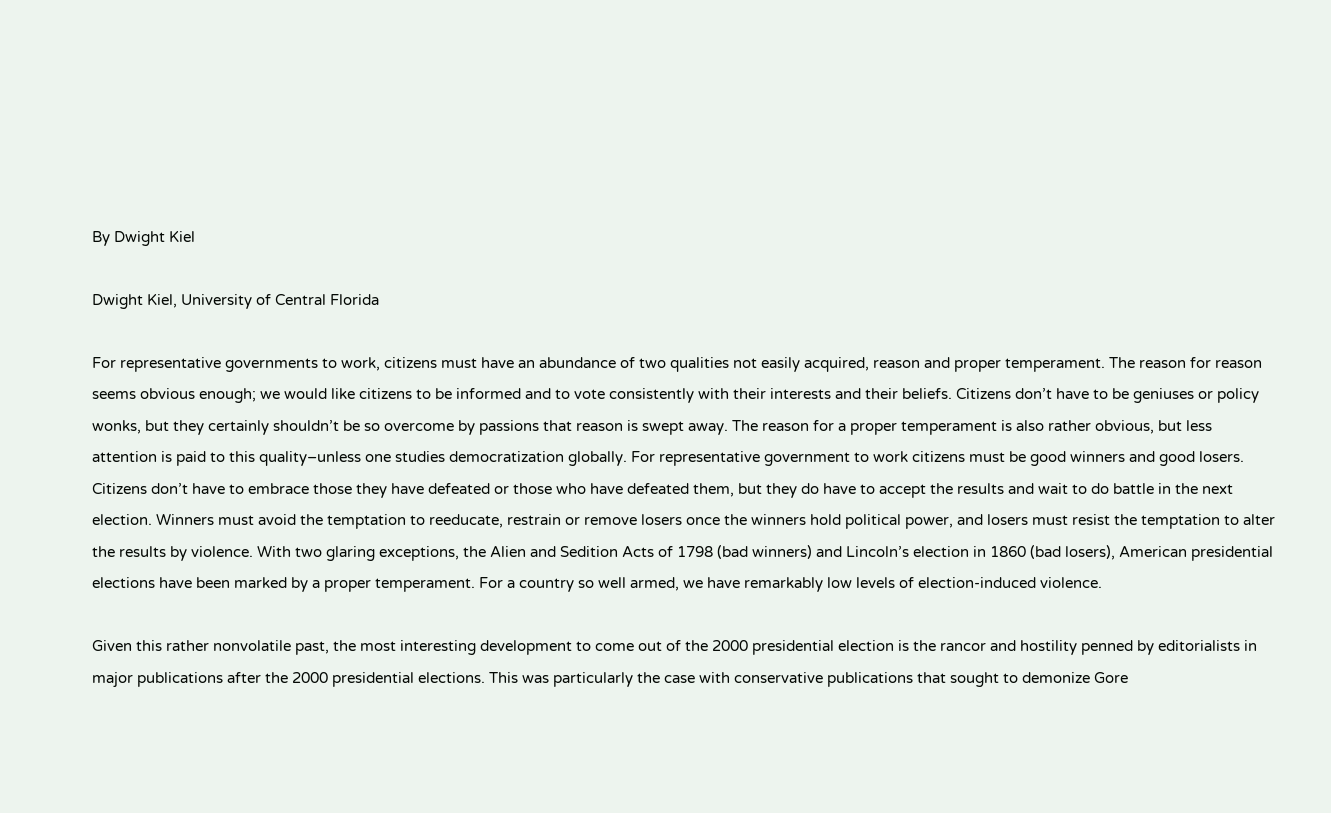By Dwight Kiel

Dwight Kiel, University of Central Florida

For representative governments to work, citizens must have an abundance of two qualities not easily acquired, reason and proper temperament. The reason for reason seems obvious enough; we would like citizens to be informed and to vote consistently with their interests and their beliefs. Citizens don’t have to be geniuses or policy wonks, but they certainly shouldn’t be so overcome by passions that reason is swept away. The reason for a proper temperament is also rather obvious, but less attention is paid to this quality–unless one studies democratization globally. For representative government to work citizens must be good winners and good losers. Citizens don’t have to embrace those they have defeated or those who have defeated them, but they do have to accept the results and wait to do battle in the next election. Winners must avoid the temptation to reeducate, restrain or remove losers once the winners hold political power, and losers must resist the temptation to alter the results by violence. With two glaring exceptions, the Alien and Sedition Acts of 1798 (bad winners) and Lincoln’s election in 1860 (bad losers), American presidential elections have been marked by a proper temperament. For a country so well armed, we have remarkably low levels of election-induced violence.

Given this rather nonvolatile past, the most interesting development to come out of the 2000 presidential election is the rancor and hostility penned by editorialists in major publications after the 2000 presidential elections. This was particularly the case with conservative publications that sought to demonize Gore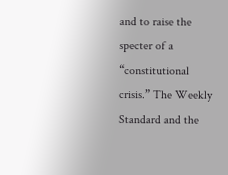and to raise the specter of a “constitutional crisis.” The Weekly Standard and the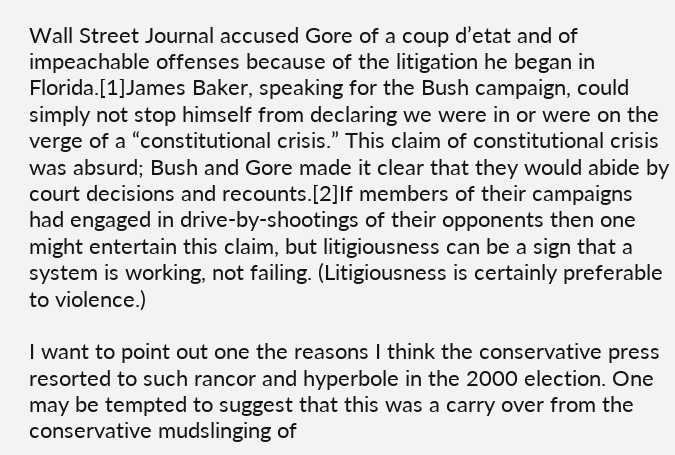Wall Street Journal accused Gore of a coup d’etat and of impeachable offenses because of the litigation he began in Florida.[1]James Baker, speaking for the Bush campaign, could simply not stop himself from declaring we were in or were on the verge of a “constitutional crisis.” This claim of constitutional crisis was absurd; Bush and Gore made it clear that they would abide by court decisions and recounts.[2]If members of their campaigns had engaged in drive-by-shootings of their opponents then one might entertain this claim, but litigiousness can be a sign that a system is working, not failing. (Litigiousness is certainly preferable to violence.)

I want to point out one the reasons I think the conservative press resorted to such rancor and hyperbole in the 2000 election. One may be tempted to suggest that this was a carry over from the conservative mudslinging of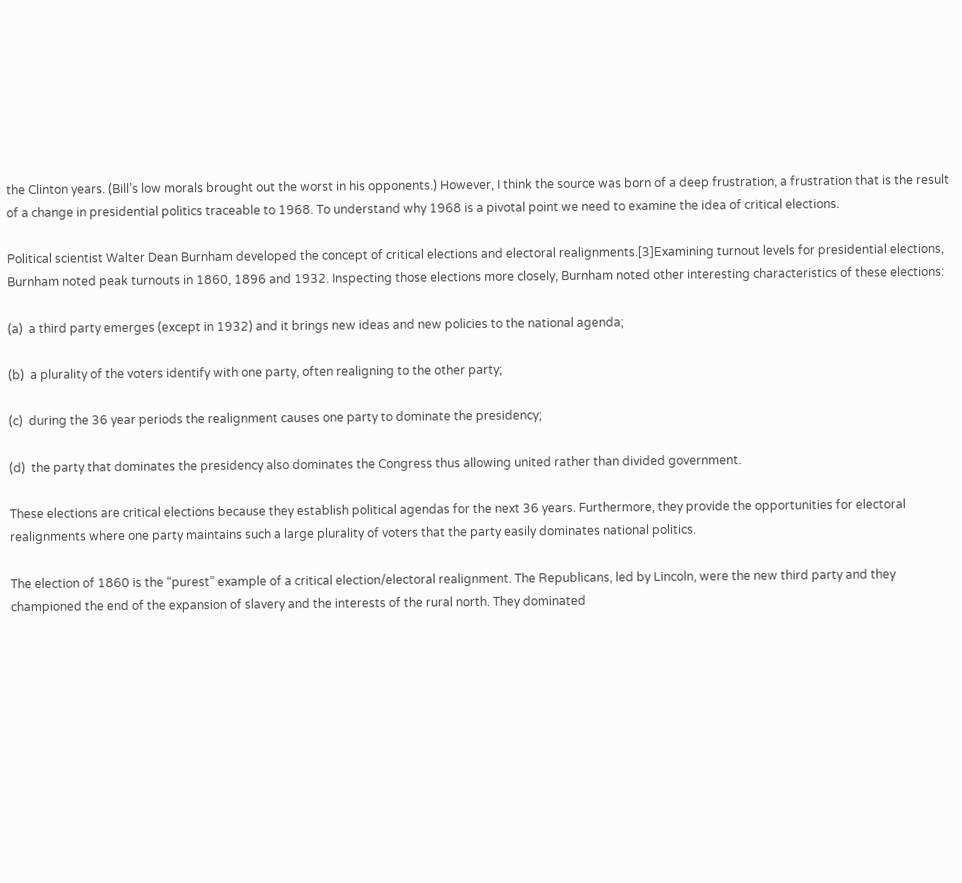the Clinton years. (Bill’s low morals brought out the worst in his opponents.) However, I think the source was born of a deep frustration, a frustration that is the result of a change in presidential politics traceable to 1968. To understand why 1968 is a pivotal point we need to examine the idea of critical elections.

Political scientist Walter Dean Burnham developed the concept of critical elections and electoral realignments.[3]Examining turnout levels for presidential elections, Burnham noted peak turnouts in 1860, 1896 and 1932. Inspecting those elections more closely, Burnham noted other interesting characteristics of these elections:

(a)  a third party emerges (except in 1932) and it brings new ideas and new policies to the national agenda;

(b)  a plurality of the voters identify with one party, often realigning to the other party;

(c)  during the 36 year periods the realignment causes one party to dominate the presidency;

(d)  the party that dominates the presidency also dominates the Congress thus allowing united rather than divided government.

These elections are critical elections because they establish political agendas for the next 36 years. Furthermore, they provide the opportunities for electoral realignments where one party maintains such a large plurality of voters that the party easily dominates national politics.

The election of 1860 is the “purest” example of a critical election/electoral realignment. The Republicans, led by Lincoln, were the new third party and they championed the end of the expansion of slavery and the interests of the rural north. They dominated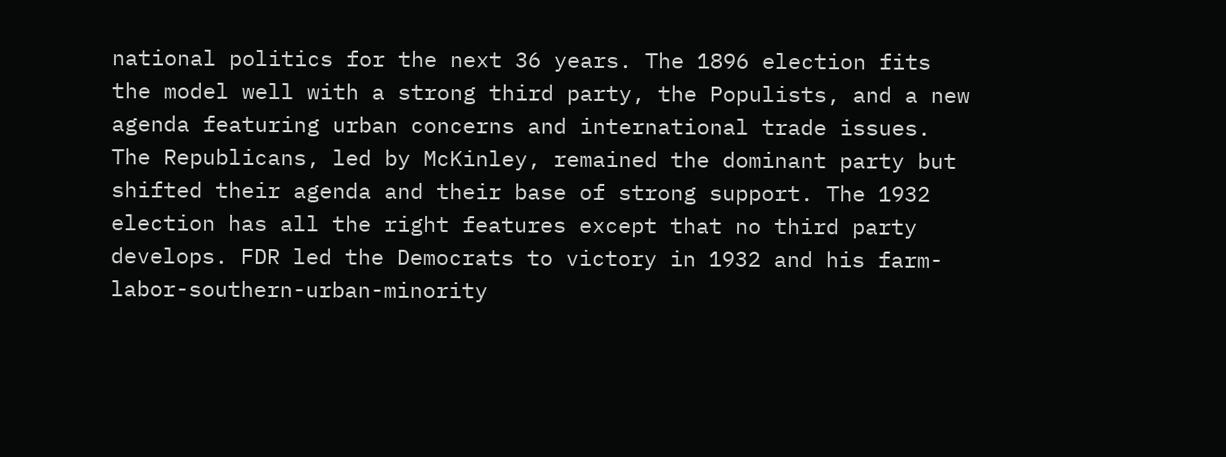national politics for the next 36 years. The 1896 election fits the model well with a strong third party, the Populists, and a new agenda featuring urban concerns and international trade issues. The Republicans, led by McKinley, remained the dominant party but shifted their agenda and their base of strong support. The 1932 election has all the right features except that no third party develops. FDR led the Democrats to victory in 1932 and his farm-labor-southern-urban-minority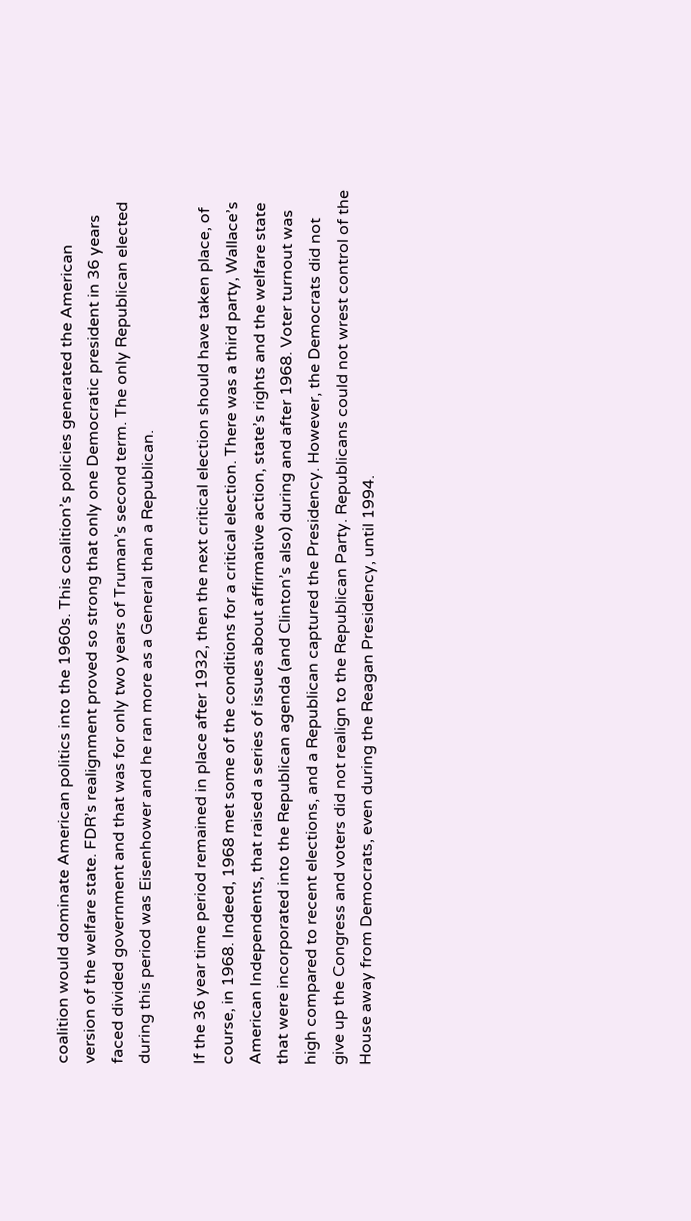coalition would dominate American politics into the 1960s. This coalition’s policies generated the American version of the welfare state. FDR’s realignment proved so strong that only one Democratic president in 36 years faced divided government and that was for only two years of Truman’s second term. The only Republican elected during this period was Eisenhower and he ran more as a General than a Republican.

If the 36 year time period remained in place after 1932, then the next critical election should have taken place, of course, in 1968. Indeed, 1968 met some of the conditions for a critical election. There was a third party, Wallace’s American Independents, that raised a series of issues about affirmative action, state’s rights and the welfare state that were incorporated into the Republican agenda (and Clinton’s also) during and after 1968. Voter turnout was high compared to recent elections, and a Republican captured the Presidency. However, the Democrats did not give up the Congress and voters did not realign to the Republican Party. Republicans could not wrest control of the House away from Democrats, even during the Reagan Presidency, until 1994.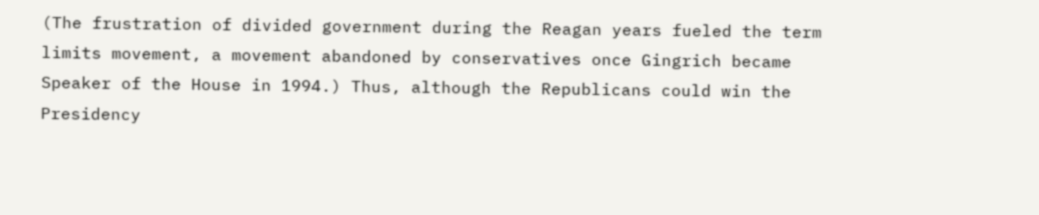(The frustration of divided government during the Reagan years fueled the term limits movement, a movement abandoned by conservatives once Gingrich became Speaker of the House in 1994.) Thus, although the Republicans could win the Presidency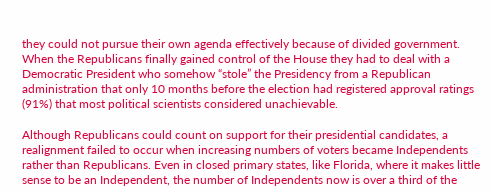they could not pursue their own agenda effectively because of divided government. When the Republicans finally gained control of the House they had to deal with a Democratic President who somehow “stole” the Presidency from a Republican administration that only 10 months before the election had registered approval ratings (91%) that most political scientists considered unachievable.

Although Republicans could count on support for their presidential candidates, a realignment failed to occur when increasing numbers of voters became Independents rather than Republicans. Even in closed primary states, like Florida, where it makes little sense to be an Independent, the number of Independents now is over a third of the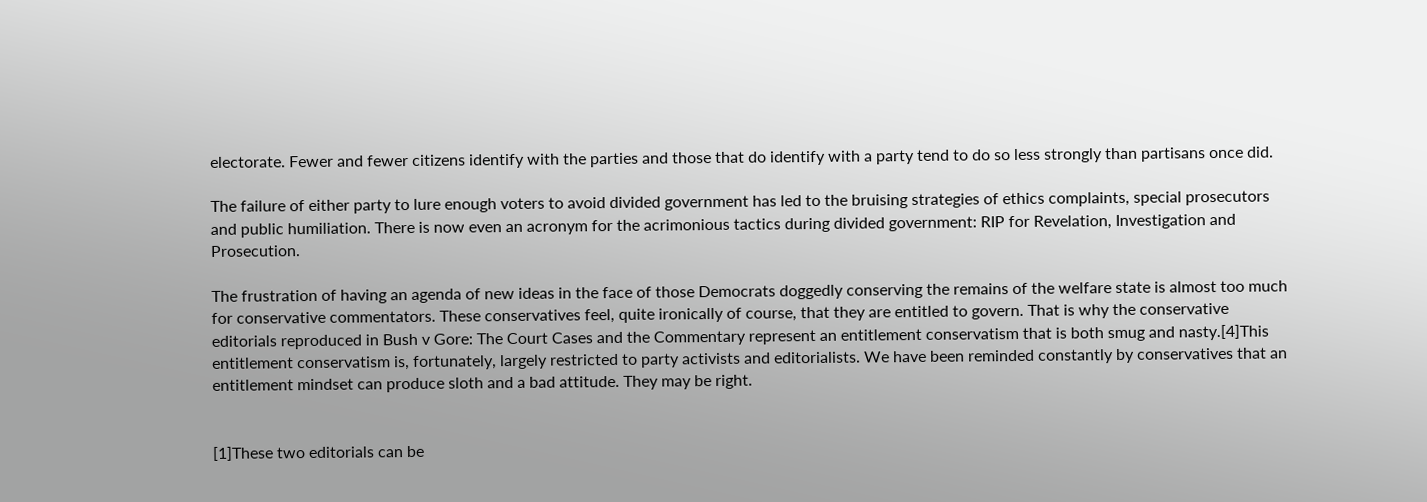electorate. Fewer and fewer citizens identify with the parties and those that do identify with a party tend to do so less strongly than partisans once did.

The failure of either party to lure enough voters to avoid divided government has led to the bruising strategies of ethics complaints, special prosecutors and public humiliation. There is now even an acronym for the acrimonious tactics during divided government: RIP for Revelation, Investigation and Prosecution.

The frustration of having an agenda of new ideas in the face of those Democrats doggedly conserving the remains of the welfare state is almost too much for conservative commentators. These conservatives feel, quite ironically of course, that they are entitled to govern. That is why the conservative editorials reproduced in Bush v Gore: The Court Cases and the Commentary represent an entitlement conservatism that is both smug and nasty.[4]This entitlement conservatism is, fortunately, largely restricted to party activists and editorialists. We have been reminded constantly by conservatives that an entitlement mindset can produce sloth and a bad attitude. They may be right.


[1]These two editorials can be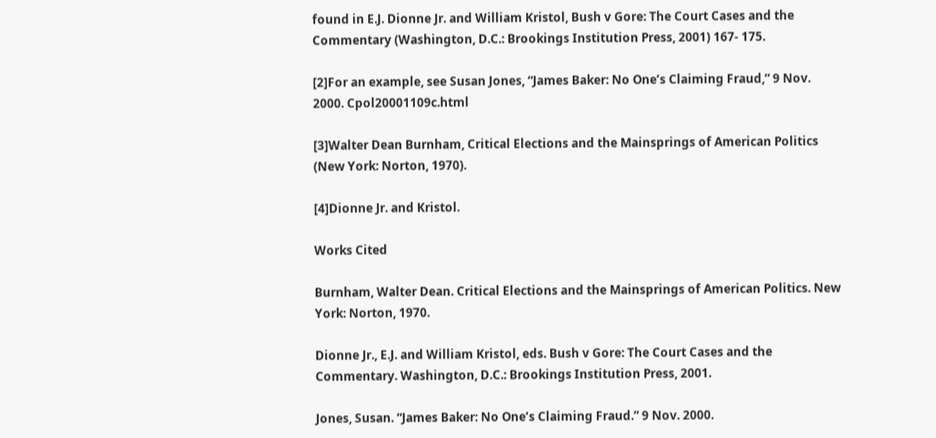found in E.J. Dionne Jr. and William Kristol, Bush v Gore: The Court Cases and the Commentary (Washington, D.C.: Brookings Institution Press, 2001) 167- 175.

[2]For an example, see Susan Jones, “James Baker: No One’s Claiming Fraud,” 9 Nov. 2000. Cpol20001109c.html

[3]Walter Dean Burnham, Critical Elections and the Mainsprings of American Politics (New York: Norton, 1970).

[4]Dionne Jr. and Kristol.

Works Cited

Burnham, Walter Dean. Critical Elections and the Mainsprings of American Politics. New York: Norton, 1970.

Dionne Jr., E.J. and William Kristol, eds. Bush v Gore: The Court Cases and the Commentary. Washington, D.C.: Brookings Institution Press, 2001.

Jones, Susan. “James Baker: No One’s Claiming Fraud.” 9 Nov. 2000.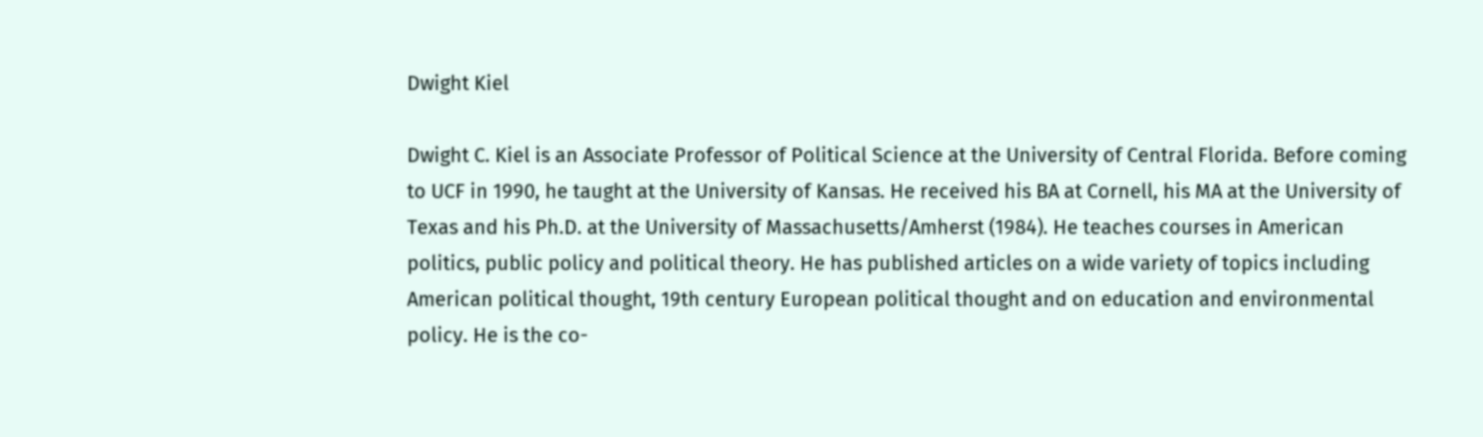Dwight Kiel

Dwight C. Kiel is an Associate Professor of Political Science at the University of Central Florida. Before coming to UCF in 1990, he taught at the University of Kansas. He received his BA at Cornell, his MA at the University of Texas and his Ph.D. at the University of Massachusetts/Amherst (1984). He teaches courses in American politics, public policy and political theory. He has published articles on a wide variety of topics including American political thought, 19th century European political thought and on education and environmental policy. He is the co-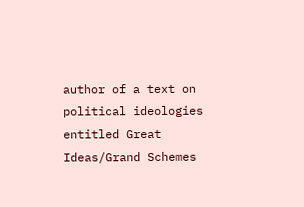author of a text on political ideologies entitled Great Ideas/Grand Schemes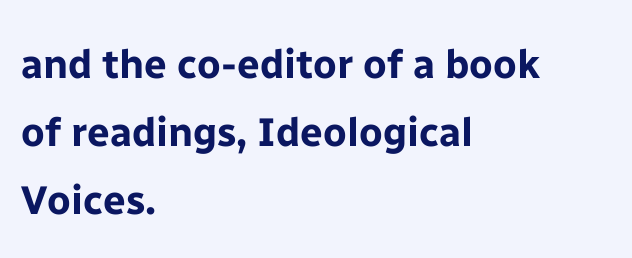and the co-editor of a book of readings, Ideological Voices.